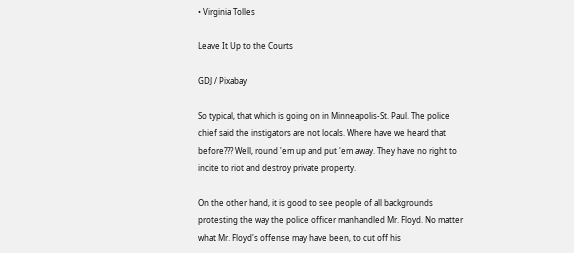• Virginia Tolles

Leave It Up to the Courts

GDJ / Pixabay

So typical, that which is going on in Minneapolis-St. Paul. The police chief said the instigators are not locals. Where have we heard that before??? Well, round 'em up and put 'em away. They have no right to incite to riot and destroy private property.

On the other hand, it is good to see people of all backgrounds protesting the way the police officer manhandled Mr. Floyd. No matter what Mr. Floyd's offense may have been, to cut off his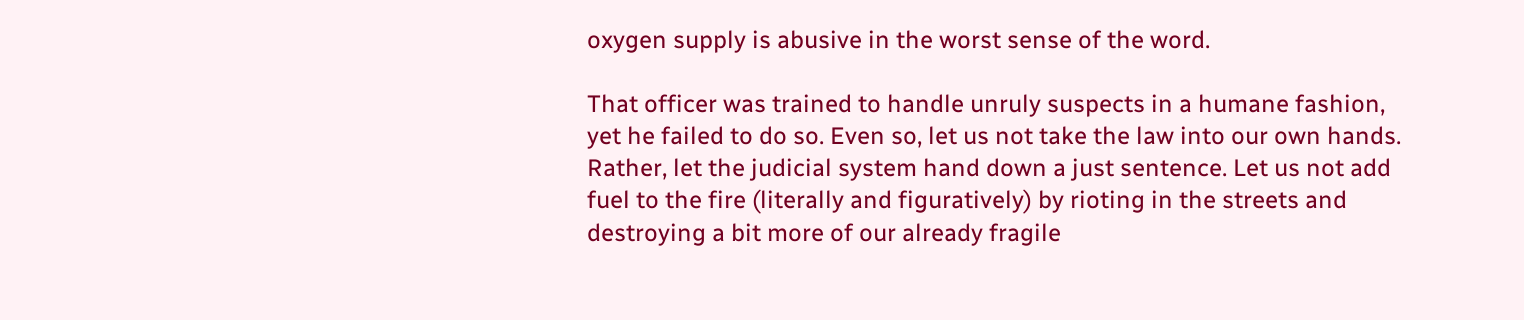oxygen supply is abusive in the worst sense of the word.

That officer was trained to handle unruly suspects in a humane fashion, yet he failed to do so. Even so, let us not take the law into our own hands. Rather, let the judicial system hand down a just sentence. Let us not add fuel to the fire (literally and figuratively) by rioting in the streets and destroying a bit more of our already fragile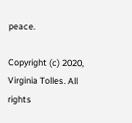peace.

Copyright (c) 2020, Virginia Tolles. All rights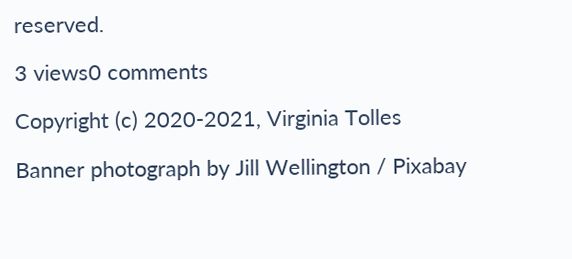reserved.

3 views0 comments

Copyright (c) 2020-2021, Virginia Tolles

Banner photograph by Jill Wellington / Pixabay